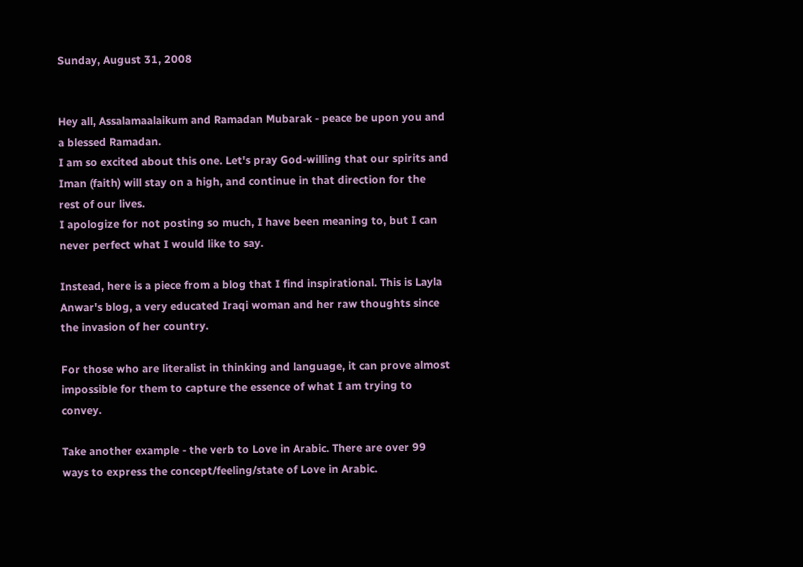Sunday, August 31, 2008


Hey all, Assalamaalaikum and Ramadan Mubarak - peace be upon you and a blessed Ramadan.
I am so excited about this one. Let's pray God-willing that our spirits and Iman (faith) will stay on a high, and continue in that direction for the rest of our lives.
I apologize for not posting so much, I have been meaning to, but I can never perfect what I would like to say.

Instead, here is a piece from a blog that I find inspirational. This is Layla Anwar's blog, a very educated Iraqi woman and her raw thoughts since the invasion of her country.

For those who are literalist in thinking and language, it can prove almost impossible for them to capture the essence of what I am trying to convey.

Take another example - the verb to Love in Arabic. There are over 99 ways to express the concept/feeling/state of Love in Arabic.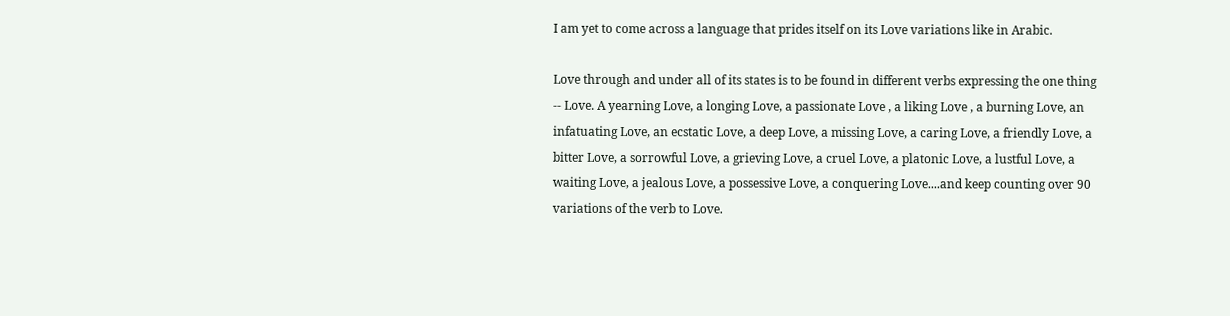I am yet to come across a language that prides itself on its Love variations like in Arabic.

Love through and under all of its states is to be found in different verbs expressing the one thing -- Love. A yearning Love, a longing Love, a passionate Love , a liking Love , a burning Love, an infatuating Love, an ecstatic Love, a deep Love, a missing Love, a caring Love, a friendly Love, a bitter Love, a sorrowful Love, a grieving Love, a cruel Love, a platonic Love, a lustful Love, a waiting Love, a jealous Love, a possessive Love, a conquering Love....and keep counting over 90 variations of the verb to Love.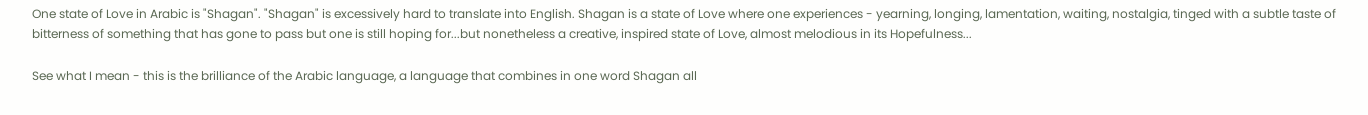One state of Love in Arabic is "Shagan". "Shagan" is excessively hard to translate into English. Shagan is a state of Love where one experiences - yearning, longing, lamentation, waiting, nostalgia, tinged with a subtle taste of bitterness of something that has gone to pass but one is still hoping for...but nonetheless a creative, inspired state of Love, almost melodious in its Hopefulness...

See what I mean - this is the brilliance of the Arabic language, a language that combines in one word Shagan all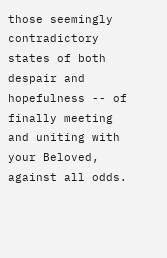those seemingly contradictory states of both despair and hopefulness -- of finally meeting and uniting with your Beloved, against all odds.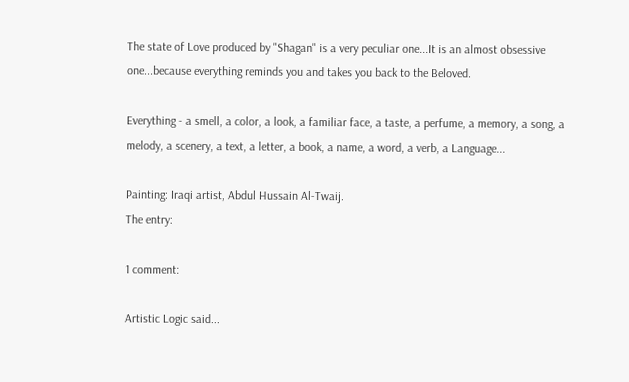The state of Love produced by "Shagan" is a very peculiar one...It is an almost obsessive one...because everything reminds you and takes you back to the Beloved.

Everything - a smell, a color, a look, a familiar face, a taste, a perfume, a memory, a song, a melody, a scenery, a text, a letter, a book, a name, a word, a verb, a Language...

Painting: Iraqi artist, Abdul Hussain Al-Twaij.
The entry:

1 comment:

Artistic Logic said...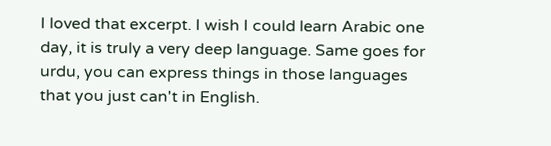I loved that excerpt. I wish I could learn Arabic one day, it is truly a very deep language. Same goes for urdu, you can express things in those languages that you just can't in English.